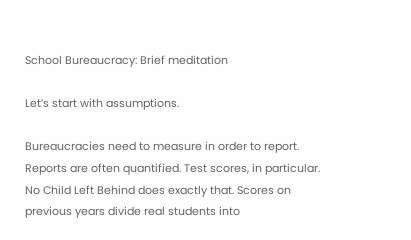School Bureaucracy: Brief meditation

Let’s start with assumptions.

Bureaucracies need to measure in order to report. Reports are often quantified. Test scores, in particular. No Child Left Behind does exactly that. Scores on previous years divide real students into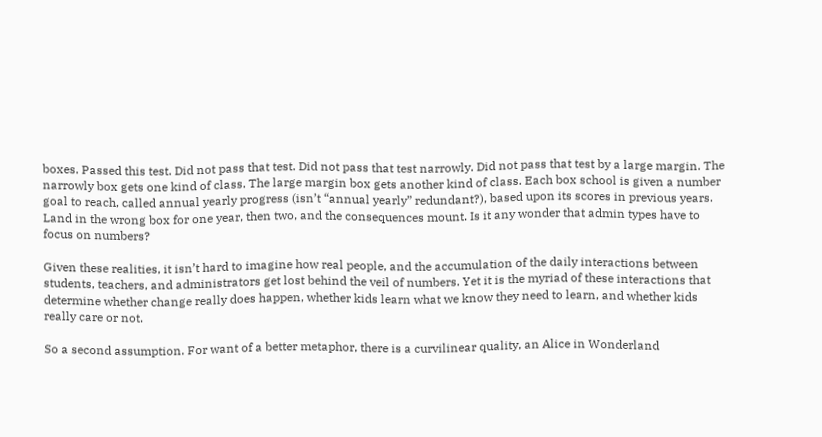boxes. Passed this test. Did not pass that test. Did not pass that test narrowly. Did not pass that test by a large margin. The narrowly box gets one kind of class. The large margin box gets another kind of class. Each box school is given a number goal to reach, called annual yearly progress (isn’t “annual yearly” redundant?), based upon its scores in previous years. Land in the wrong box for one year, then two, and the consequences mount. Is it any wonder that admin types have to focus on numbers?

Given these realities, it isn’t hard to imagine how real people, and the accumulation of the daily interactions between students, teachers, and administrators get lost behind the veil of numbers. Yet it is the myriad of these interactions that determine whether change really does happen, whether kids learn what we know they need to learn, and whether kids really care or not.

So a second assumption. For want of a better metaphor, there is a curvilinear quality, an Alice in Wonderland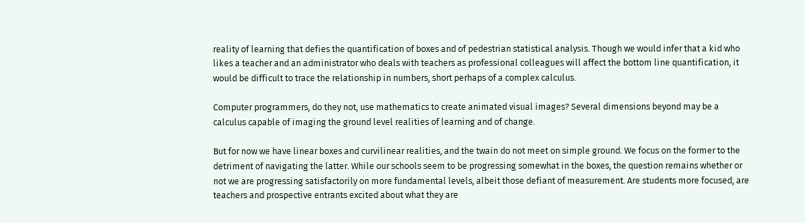reality of learning that defies the quantification of boxes and of pedestrian statistical analysis. Though we would infer that a kid who likes a teacher and an administrator who deals with teachers as professional colleagues will affect the bottom line quantification, it would be difficult to trace the relationship in numbers, short perhaps of a complex calculus.

Computer programmers, do they not, use mathematics to create animated visual images? Several dimensions beyond may be a calculus capable of imaging the ground level realities of learning and of change.

But for now we have linear boxes and curvilinear realities, and the twain do not meet on simple ground. We focus on the former to the detriment of navigating the latter. While our schools seem to be progressing somewhat in the boxes, the question remains whether or not we are progressing satisfactorily on more fundamental levels, albeit those defiant of measurement. Are students more focused, are teachers and prospective entrants excited about what they are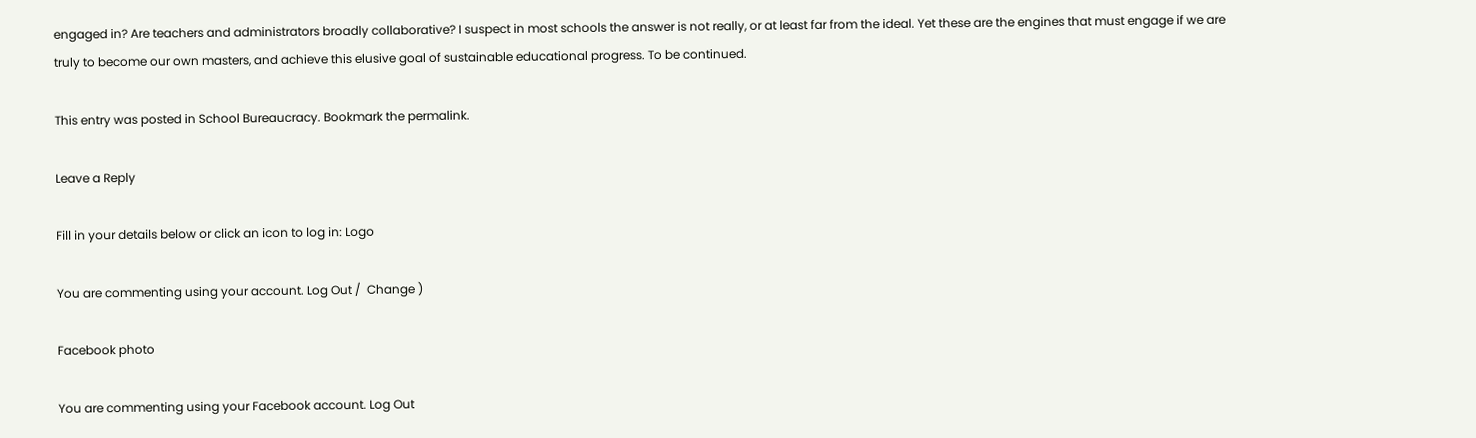engaged in? Are teachers and administrators broadly collaborative? I suspect in most schools the answer is not really, or at least far from the ideal. Yet these are the engines that must engage if we are truly to become our own masters, and achieve this elusive goal of sustainable educational progress. To be continued.

This entry was posted in School Bureaucracy. Bookmark the permalink.

Leave a Reply

Fill in your details below or click an icon to log in: Logo

You are commenting using your account. Log Out /  Change )

Facebook photo

You are commenting using your Facebook account. Log Out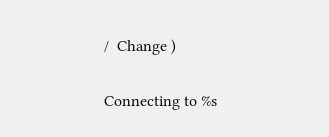/  Change )

Connecting to %s